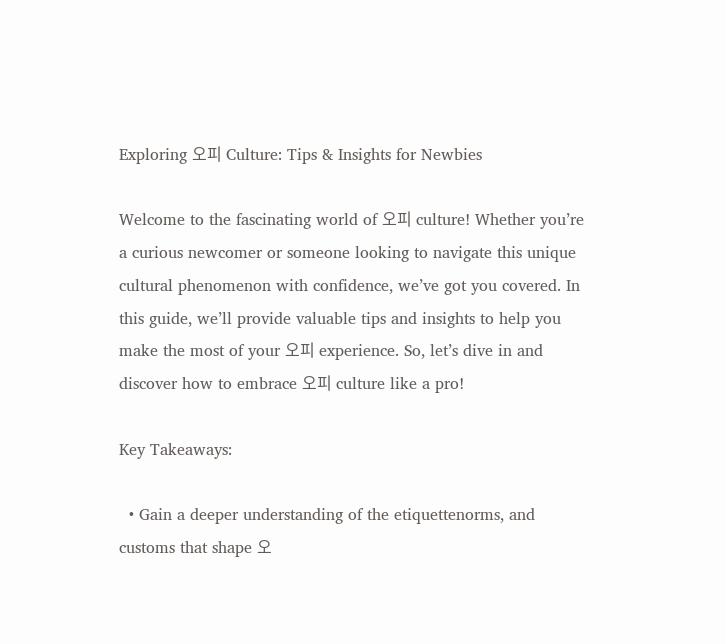Exploring 오피 Culture: Tips & Insights for Newbies

Welcome to the fascinating world of 오피 culture! Whether you’re a curious newcomer or someone looking to navigate this unique cultural phenomenon with confidence, we’ve got you covered. In this guide, we’ll provide valuable tips and insights to help you make the most of your 오피 experience. So, let’s dive in and discover how to embrace 오피 culture like a pro!

Key Takeaways:

  • Gain a deeper understanding of the etiquettenorms, and customs that shape 오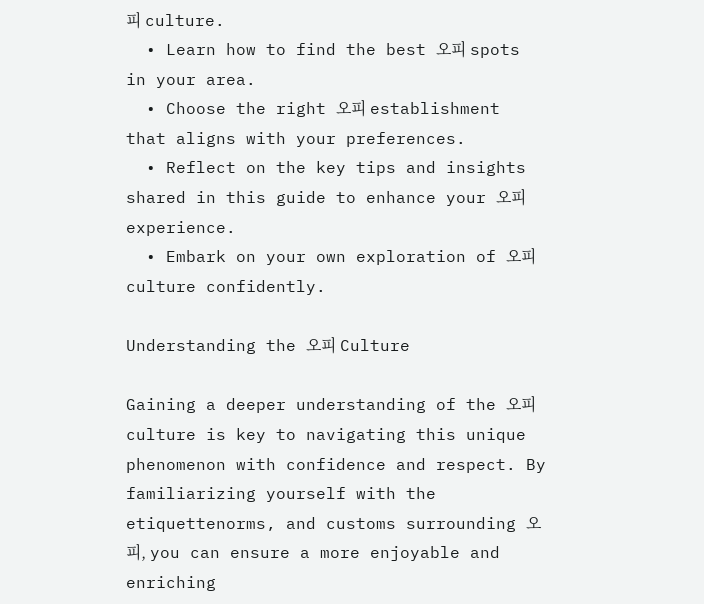피 culture.
  • Learn how to find the best 오피 spots in your area.
  • Choose the right 오피 establishment that aligns with your preferences.
  • Reflect on the key tips and insights shared in this guide to enhance your 오피 experience.
  • Embark on your own exploration of 오피 culture confidently.

Understanding the 오피 Culture

Gaining a deeper understanding of the 오피 culture is key to navigating this unique phenomenon with confidence and respect. By familiarizing yourself with the etiquettenorms, and customs surrounding 오피, you can ensure a more enjoyable and enriching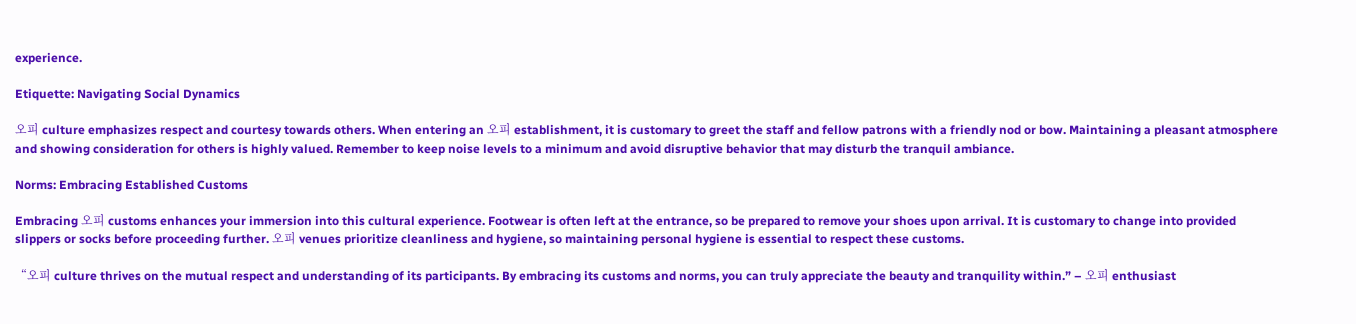experience.

Etiquette: Navigating Social Dynamics

오피 culture emphasizes respect and courtesy towards others. When entering an 오피 establishment, it is customary to greet the staff and fellow patrons with a friendly nod or bow. Maintaining a pleasant atmosphere and showing consideration for others is highly valued. Remember to keep noise levels to a minimum and avoid disruptive behavior that may disturb the tranquil ambiance.

Norms: Embracing Established Customs

Embracing 오피 customs enhances your immersion into this cultural experience. Footwear is often left at the entrance, so be prepared to remove your shoes upon arrival. It is customary to change into provided slippers or socks before proceeding further. 오피 venues prioritize cleanliness and hygiene, so maintaining personal hygiene is essential to respect these customs.

“오피 culture thrives on the mutual respect and understanding of its participants. By embracing its customs and norms, you can truly appreciate the beauty and tranquility within.” – 오피 enthusiast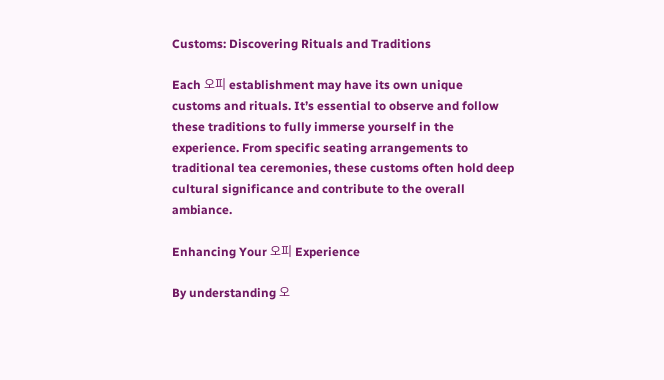Customs: Discovering Rituals and Traditions

Each 오피 establishment may have its own unique customs and rituals. It’s essential to observe and follow these traditions to fully immerse yourself in the experience. From specific seating arrangements to traditional tea ceremonies, these customs often hold deep cultural significance and contribute to the overall ambiance.

Enhancing Your 오피 Experience

By understanding 오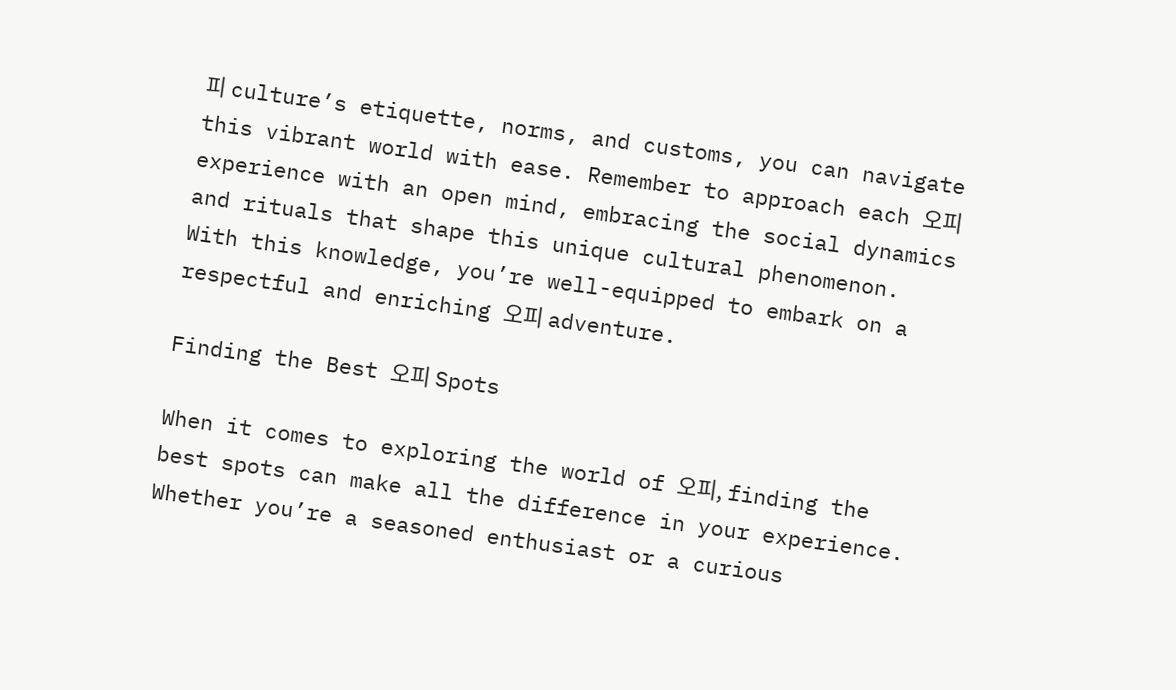피 culture’s etiquette, norms, and customs, you can navigate this vibrant world with ease. Remember to approach each 오피 experience with an open mind, embracing the social dynamics and rituals that shape this unique cultural phenomenon. With this knowledge, you’re well-equipped to embark on a respectful and enriching 오피 adventure.

Finding the Best 오피 Spots

When it comes to exploring the world of 오피, finding the best spots can make all the difference in your experience. Whether you’re a seasoned enthusiast or a curious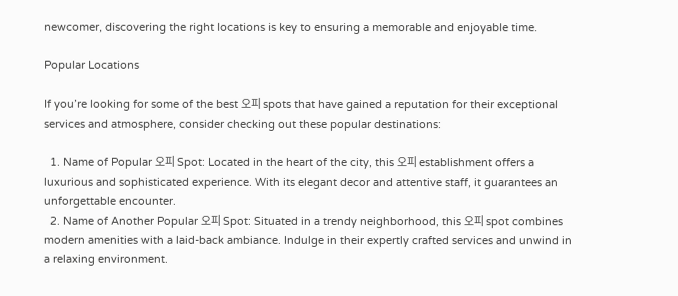newcomer, discovering the right locations is key to ensuring a memorable and enjoyable time.

Popular Locations

If you’re looking for some of the best 오피 spots that have gained a reputation for their exceptional services and atmosphere, consider checking out these popular destinations:

  1. Name of Popular 오피 Spot: Located in the heart of the city, this 오피 establishment offers a luxurious and sophisticated experience. With its elegant decor and attentive staff, it guarantees an unforgettable encounter.
  2. Name of Another Popular 오피 Spot: Situated in a trendy neighborhood, this 오피 spot combines modern amenities with a laid-back ambiance. Indulge in their expertly crafted services and unwind in a relaxing environment.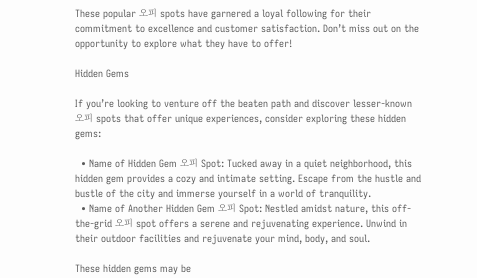These popular 오피 spots have garnered a loyal following for their commitment to excellence and customer satisfaction. Don’t miss out on the opportunity to explore what they have to offer!

Hidden Gems

If you’re looking to venture off the beaten path and discover lesser-known 오피 spots that offer unique experiences, consider exploring these hidden gems:

  • Name of Hidden Gem 오피 Spot: Tucked away in a quiet neighborhood, this hidden gem provides a cozy and intimate setting. Escape from the hustle and bustle of the city and immerse yourself in a world of tranquility.
  • Name of Another Hidden Gem 오피 Spot: Nestled amidst nature, this off-the-grid 오피 spot offers a serene and rejuvenating experience. Unwind in their outdoor facilities and rejuvenate your mind, body, and soul.

These hidden gems may be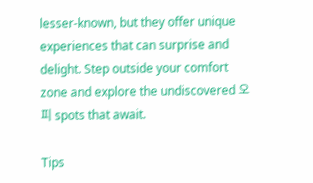lesser-known, but they offer unique experiences that can surprise and delight. Step outside your comfort zone and explore the undiscovered 오피 spots that await.

Tips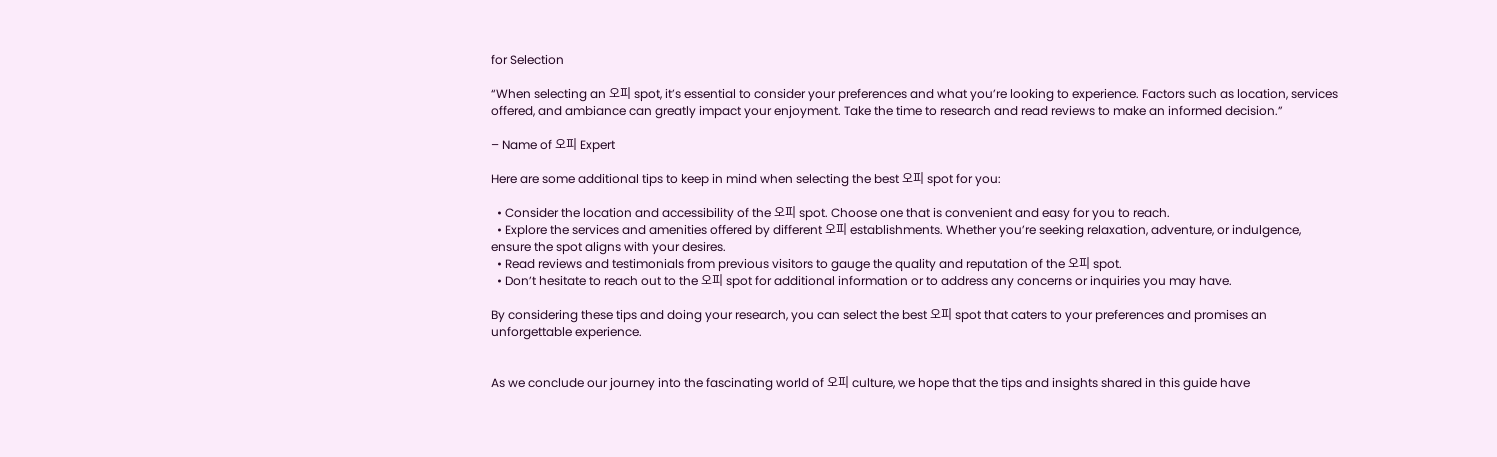for Selection

“When selecting an 오피 spot, it’s essential to consider your preferences and what you’re looking to experience. Factors such as location, services offered, and ambiance can greatly impact your enjoyment. Take the time to research and read reviews to make an informed decision.”

– Name of 오피 Expert

Here are some additional tips to keep in mind when selecting the best 오피 spot for you:

  • Consider the location and accessibility of the 오피 spot. Choose one that is convenient and easy for you to reach.
  • Explore the services and amenities offered by different 오피 establishments. Whether you’re seeking relaxation, adventure, or indulgence, ensure the spot aligns with your desires.
  • Read reviews and testimonials from previous visitors to gauge the quality and reputation of the 오피 spot.
  • Don’t hesitate to reach out to the 오피 spot for additional information or to address any concerns or inquiries you may have.

By considering these tips and doing your research, you can select the best 오피 spot that caters to your preferences and promises an unforgettable experience.


As we conclude our journey into the fascinating world of 오피 culture, we hope that the tips and insights shared in this guide have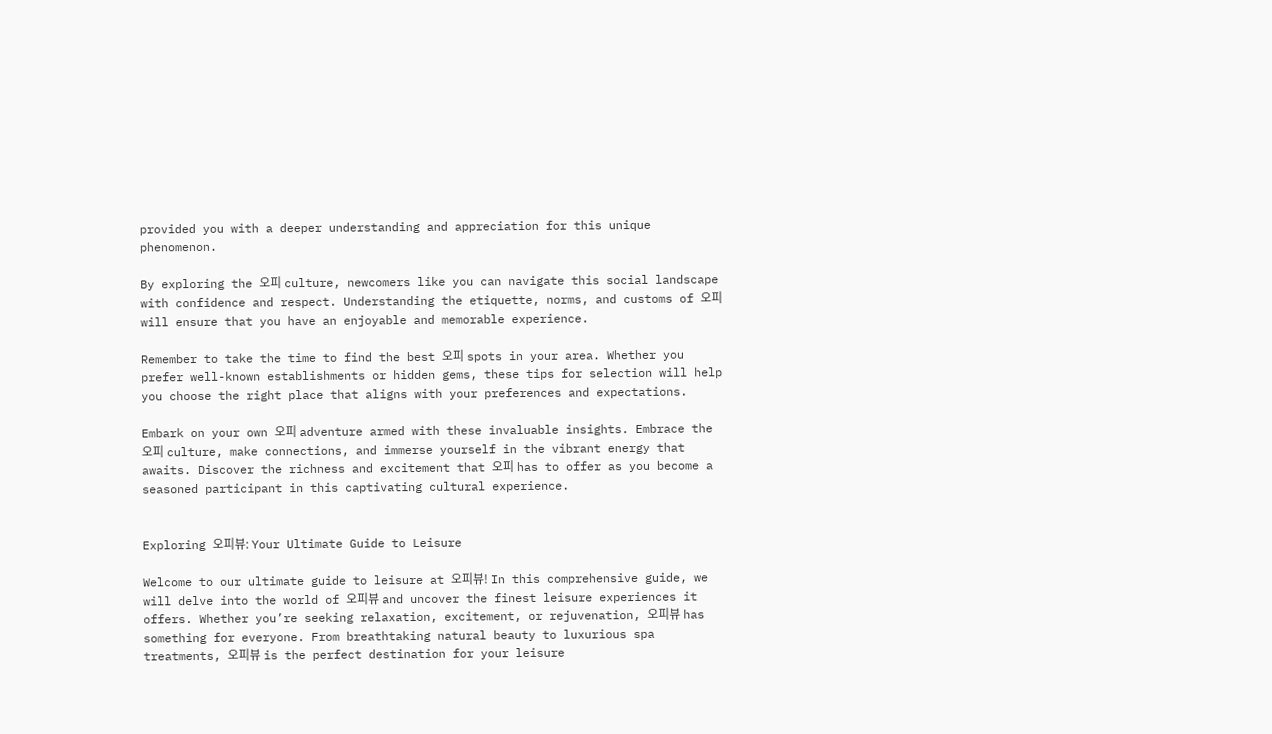provided you with a deeper understanding and appreciation for this unique phenomenon.

By exploring the 오피 culture, newcomers like you can navigate this social landscape with confidence and respect. Understanding the etiquette, norms, and customs of 오피 will ensure that you have an enjoyable and memorable experience.

Remember to take the time to find the best 오피 spots in your area. Whether you prefer well-known establishments or hidden gems, these tips for selection will help you choose the right place that aligns with your preferences and expectations.

Embark on your own 오피 adventure armed with these invaluable insights. Embrace the 오피 culture, make connections, and immerse yourself in the vibrant energy that awaits. Discover the richness and excitement that 오피 has to offer as you become a seasoned participant in this captivating cultural experience.


Exploring 오피뷰: Your Ultimate Guide to Leisure

Welcome to our ultimate guide to leisure at 오피뷰! In this comprehensive guide, we will delve into the world of 오피뷰 and uncover the finest leisure experiences it offers. Whether you’re seeking relaxation, excitement, or rejuvenation, 오피뷰 has something for everyone. From breathtaking natural beauty to luxurious spa treatments, 오피뷰 is the perfect destination for your leisure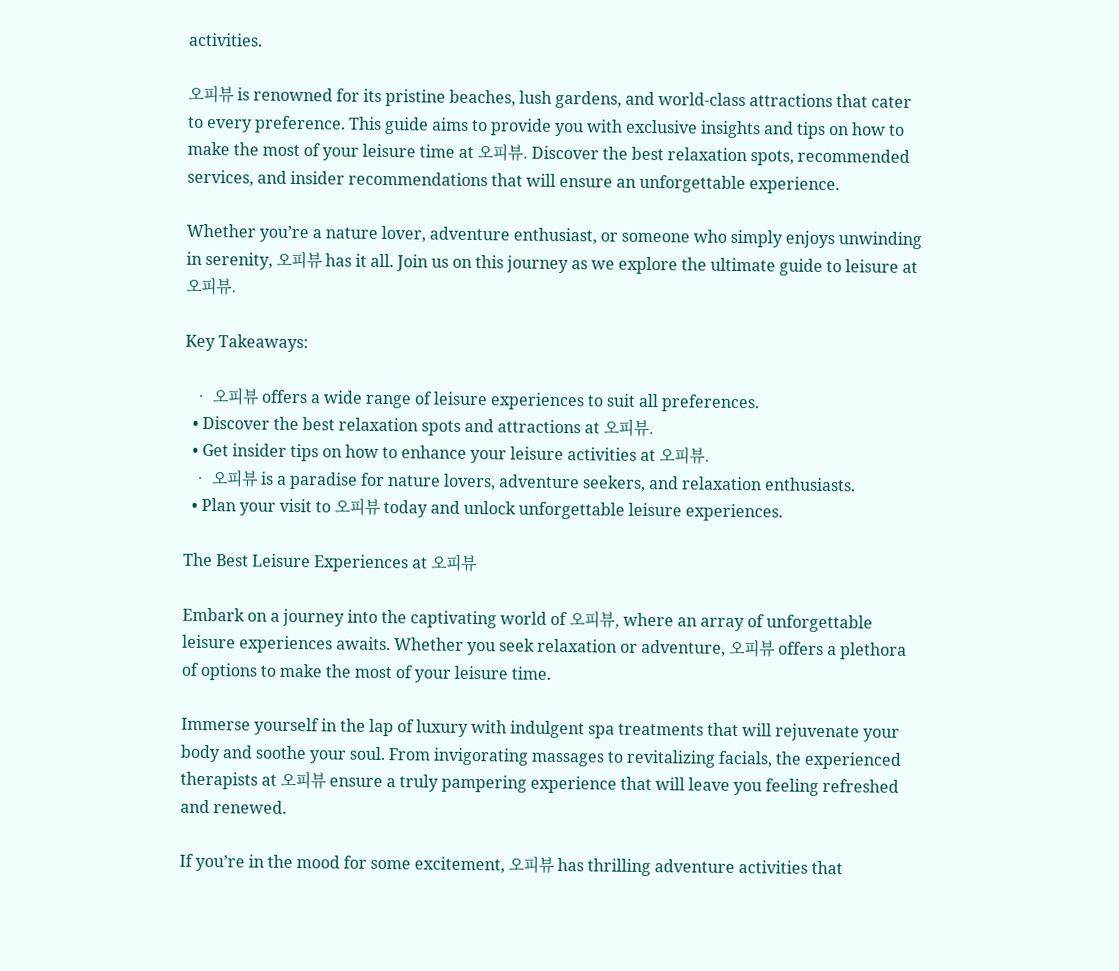activities.

오피뷰 is renowned for its pristine beaches, lush gardens, and world-class attractions that cater to every preference. This guide aims to provide you with exclusive insights and tips on how to make the most of your leisure time at 오피뷰. Discover the best relaxation spots, recommended services, and insider recommendations that will ensure an unforgettable experience.

Whether you’re a nature lover, adventure enthusiast, or someone who simply enjoys unwinding in serenity, 오피뷰 has it all. Join us on this journey as we explore the ultimate guide to leisure at 오피뷰.

Key Takeaways:

  • 오피뷰 offers a wide range of leisure experiences to suit all preferences.
  • Discover the best relaxation spots and attractions at 오피뷰.
  • Get insider tips on how to enhance your leisure activities at 오피뷰.
  • 오피뷰 is a paradise for nature lovers, adventure seekers, and relaxation enthusiasts.
  • Plan your visit to 오피뷰 today and unlock unforgettable leisure experiences.

The Best Leisure Experiences at 오피뷰

Embark on a journey into the captivating world of 오피뷰, where an array of unforgettable leisure experiences awaits. Whether you seek relaxation or adventure, 오피뷰 offers a plethora of options to make the most of your leisure time.

Immerse yourself in the lap of luxury with indulgent spa treatments that will rejuvenate your body and soothe your soul. From invigorating massages to revitalizing facials, the experienced therapists at 오피뷰 ensure a truly pampering experience that will leave you feeling refreshed and renewed.

If you’re in the mood for some excitement, 오피뷰 has thrilling adventure activities that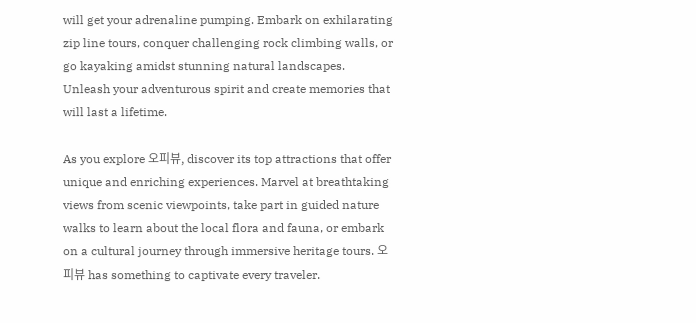will get your adrenaline pumping. Embark on exhilarating zip line tours, conquer challenging rock climbing walls, or go kayaking amidst stunning natural landscapes. Unleash your adventurous spirit and create memories that will last a lifetime.

As you explore 오피뷰, discover its top attractions that offer unique and enriching experiences. Marvel at breathtaking views from scenic viewpoints, take part in guided nature walks to learn about the local flora and fauna, or embark on a cultural journey through immersive heritage tours. 오피뷰 has something to captivate every traveler.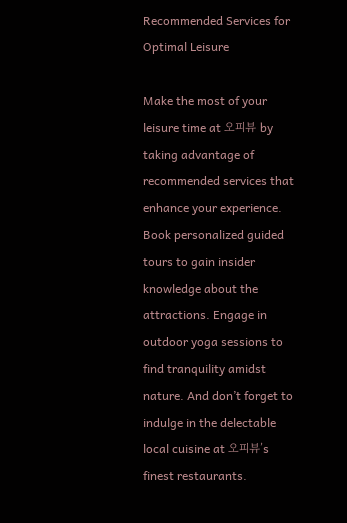Recommended Services for Optimal Leisure

Make the most of your leisure time at 오피뷰 by taking advantage of recommended services that enhance your experience. Book personalized guided tours to gain insider knowledge about the attractions. Engage in outdoor yoga sessions to find tranquility amidst nature. And don’t forget to indulge in the delectable local cuisine at 오피뷰’s finest restaurants.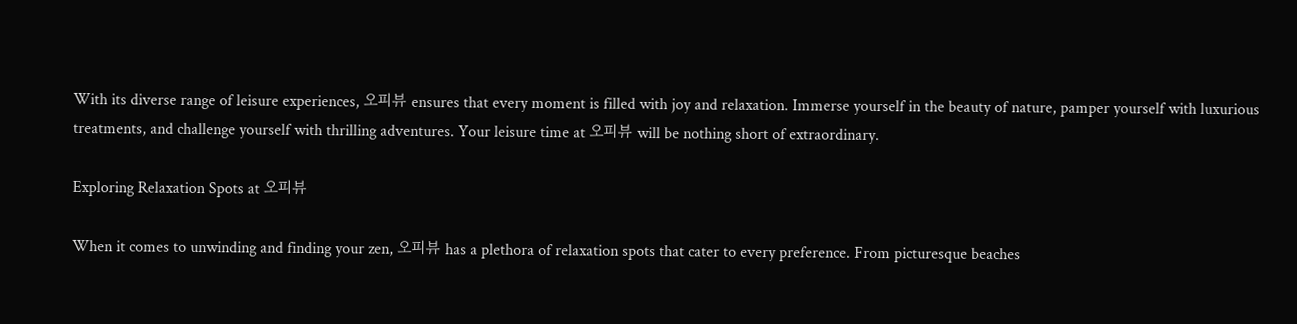With its diverse range of leisure experiences, 오피뷰 ensures that every moment is filled with joy and relaxation. Immerse yourself in the beauty of nature, pamper yourself with luxurious treatments, and challenge yourself with thrilling adventures. Your leisure time at 오피뷰 will be nothing short of extraordinary.

Exploring Relaxation Spots at 오피뷰

When it comes to unwinding and finding your zen, 오피뷰 has a plethora of relaxation spots that cater to every preference. From picturesque beaches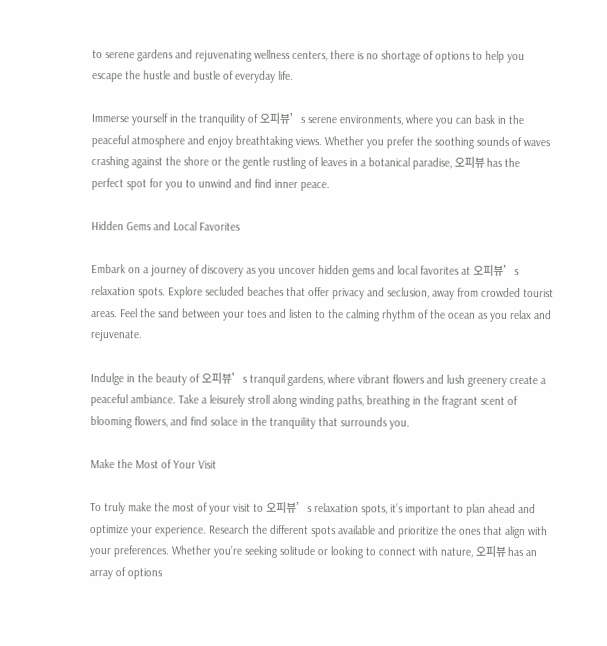to serene gardens and rejuvenating wellness centers, there is no shortage of options to help you escape the hustle and bustle of everyday life.

Immerse yourself in the tranquility of 오피뷰’s serene environments, where you can bask in the peaceful atmosphere and enjoy breathtaking views. Whether you prefer the soothing sounds of waves crashing against the shore or the gentle rustling of leaves in a botanical paradise, 오피뷰 has the perfect spot for you to unwind and find inner peace.

Hidden Gems and Local Favorites

Embark on a journey of discovery as you uncover hidden gems and local favorites at 오피뷰’s relaxation spots. Explore secluded beaches that offer privacy and seclusion, away from crowded tourist areas. Feel the sand between your toes and listen to the calming rhythm of the ocean as you relax and rejuvenate.

Indulge in the beauty of 오피뷰’s tranquil gardens, where vibrant flowers and lush greenery create a peaceful ambiance. Take a leisurely stroll along winding paths, breathing in the fragrant scent of blooming flowers, and find solace in the tranquility that surrounds you.

Make the Most of Your Visit

To truly make the most of your visit to 오피뷰’s relaxation spots, it’s important to plan ahead and optimize your experience. Research the different spots available and prioritize the ones that align with your preferences. Whether you’re seeking solitude or looking to connect with nature, 오피뷰 has an array of options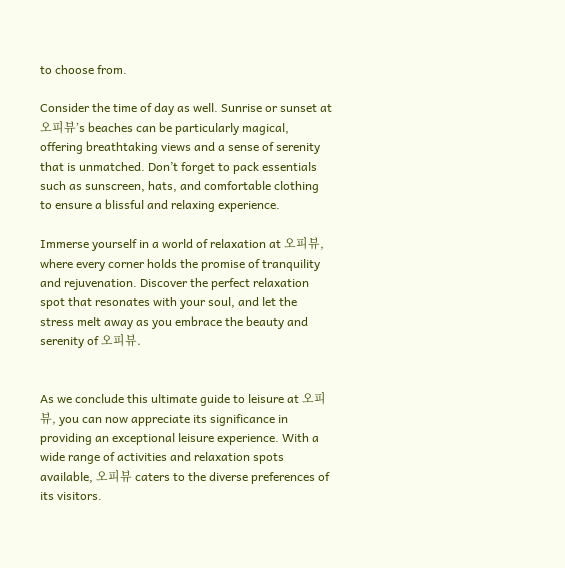to choose from.

Consider the time of day as well. Sunrise or sunset at 오피뷰’s beaches can be particularly magical, offering breathtaking views and a sense of serenity that is unmatched. Don’t forget to pack essentials such as sunscreen, hats, and comfortable clothing to ensure a blissful and relaxing experience.

Immerse yourself in a world of relaxation at 오피뷰, where every corner holds the promise of tranquility and rejuvenation. Discover the perfect relaxation spot that resonates with your soul, and let the stress melt away as you embrace the beauty and serenity of 오피뷰.


As we conclude this ultimate guide to leisure at 오피뷰, you can now appreciate its significance in providing an exceptional leisure experience. With a wide range of activities and relaxation spots available, 오피뷰 caters to the diverse preferences of its visitors.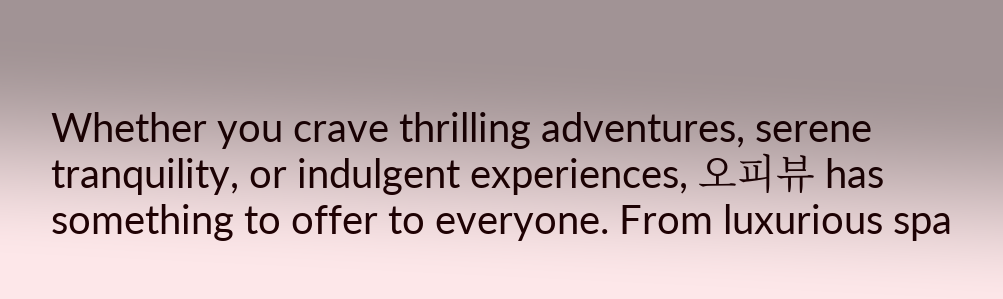Whether you crave thrilling adventures, serene tranquility, or indulgent experiences, 오피뷰 has something to offer to everyone. From luxurious spa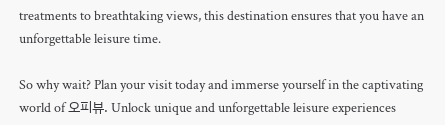treatments to breathtaking views, this destination ensures that you have an unforgettable leisure time.

So why wait? Plan your visit today and immerse yourself in the captivating world of 오피뷰. Unlock unique and unforgettable leisure experiences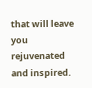that will leave you rejuvenated and inspired.